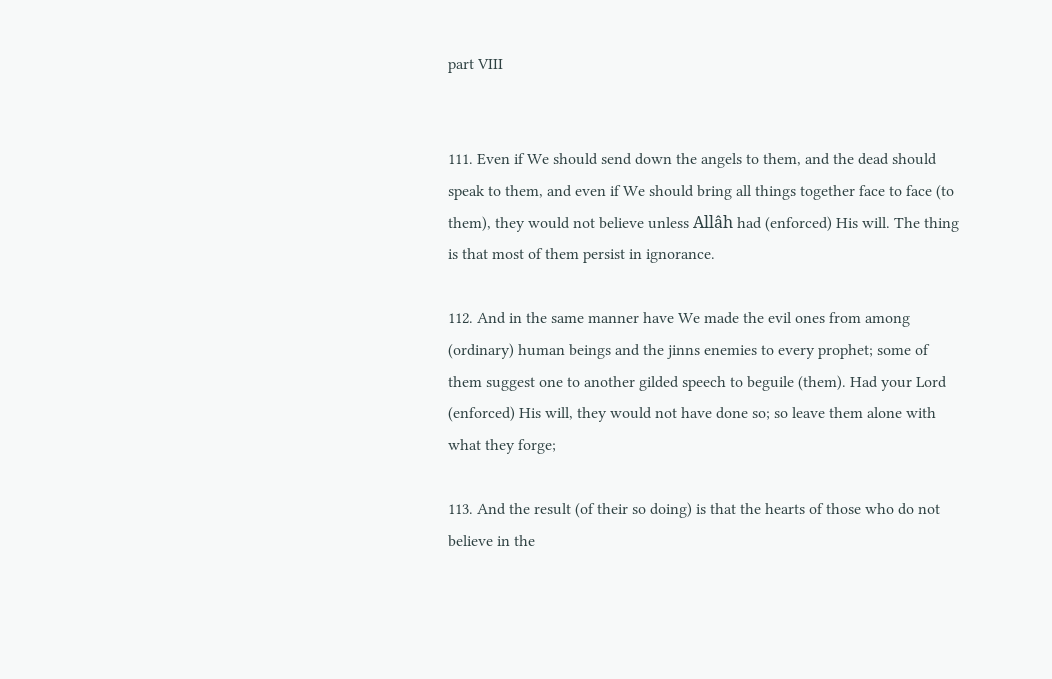part VIII


111. Even if We should send down the angels to them, and the dead should speak to them, and even if We should bring all things together face to face (to them), they would not believe unless Allâh had (enforced) His will. The thing is that most of them persist in ignorance.

112. And in the same manner have We made the evil ones from among (ordinary) human beings and the jinns enemies to every prophet; some of them suggest one to another gilded speech to beguile (them). Had your Lord (enforced) His will, they would not have done so; so leave them alone with what they forge;

113. And the result (of their so doing) is that the hearts of those who do not believe in the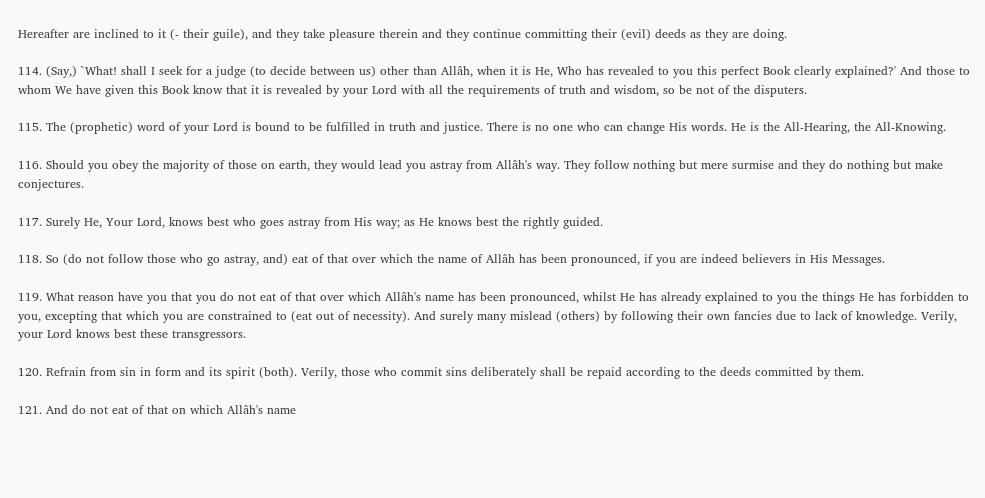Hereafter are inclined to it (- their guile), and they take pleasure therein and they continue committing their (evil) deeds as they are doing.

114. (Say,) `What! shall I seek for a judge (to decide between us) other than Allâh, when it is He, Who has revealed to you this perfect Book clearly explained?' And those to whom We have given this Book know that it is revealed by your Lord with all the requirements of truth and wisdom, so be not of the disputers.

115. The (prophetic) word of your Lord is bound to be fulfilled in truth and justice. There is no one who can change His words. He is the All-Hearing, the All-Knowing.

116. Should you obey the majority of those on earth, they would lead you astray from Allâh's way. They follow nothing but mere surmise and they do nothing but make conjectures.

117. Surely He, Your Lord, knows best who goes astray from His way; as He knows best the rightly guided.

118. So (do not follow those who go astray, and) eat of that over which the name of Allâh has been pronounced, if you are indeed believers in His Messages.

119. What reason have you that you do not eat of that over which Allâh's name has been pronounced, whilst He has already explained to you the things He has forbidden to you, excepting that which you are constrained to (eat out of necessity). And surely many mislead (others) by following their own fancies due to lack of knowledge. Verily, your Lord knows best these transgressors.

120. Refrain from sin in form and its spirit (both). Verily, those who commit sins deliberately shall be repaid according to the deeds committed by them.

121. And do not eat of that on which Allâh's name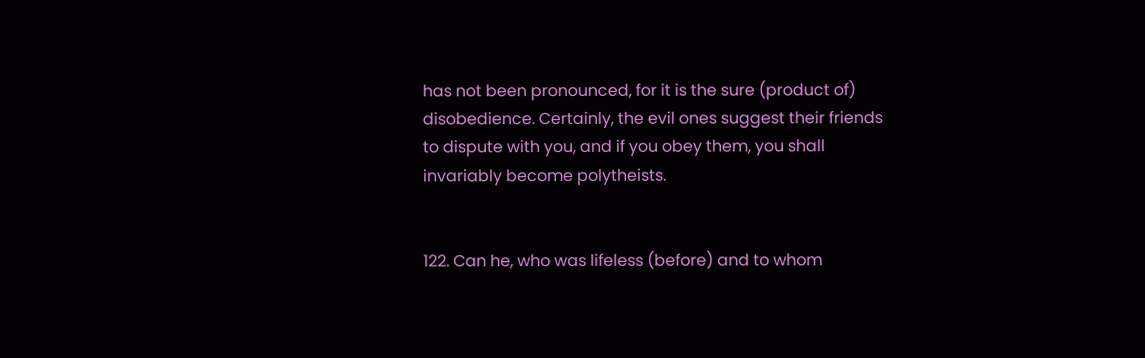has not been pronounced, for it is the sure (product of) disobedience. Certainly, the evil ones suggest their friends to dispute with you, and if you obey them, you shall invariably become polytheists.


122. Can he, who was lifeless (before) and to whom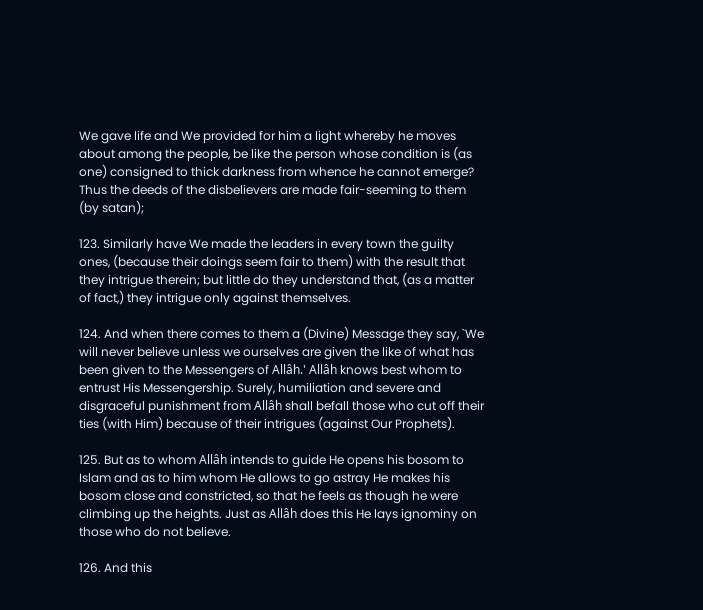We gave life and We provided for him a light whereby he moves about among the people, be like the person whose condition is (as one) consigned to thick darkness from whence he cannot emerge? Thus the deeds of the disbelievers are made fair-seeming to them (by satan);

123. Similarly have We made the leaders in every town the guilty ones, (because their doings seem fair to them) with the result that they intrigue therein; but little do they understand that, (as a matter of fact,) they intrigue only against themselves.

124. And when there comes to them a (Divine) Message they say, `We will never believe unless we ourselves are given the like of what has been given to the Messengers of Allâh.' Allâh knows best whom to entrust His Messengership. Surely, humiliation and severe and disgraceful punishment from Allâh shall befall those who cut off their ties (with Him) because of their intrigues (against Our Prophets).

125. But as to whom Allâh intends to guide He opens his bosom to Islam and as to him whom He allows to go astray He makes his bosom close and constricted, so that he feels as though he were climbing up the heights. Just as Allâh does this He lays ignominy on those who do not believe.

126. And this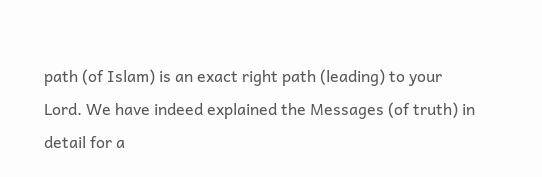path (of Islam) is an exact right path (leading) to your Lord. We have indeed explained the Messages (of truth) in detail for a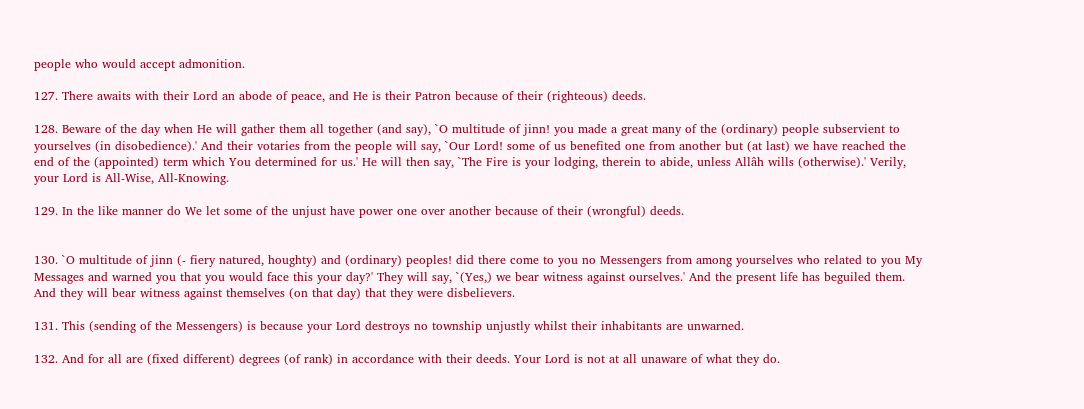people who would accept admonition.

127. There awaits with their Lord an abode of peace, and He is their Patron because of their (righteous) deeds.

128. Beware of the day when He will gather them all together (and say), `O multitude of jinn! you made a great many of the (ordinary) people subservient to yourselves (in disobedience).' And their votaries from the people will say, `Our Lord! some of us benefited one from another but (at last) we have reached the end of the (appointed) term which You determined for us.' He will then say, `The Fire is your lodging, therein to abide, unless Allâh wills (otherwise).' Verily, your Lord is All-Wise, All-Knowing.

129. In the like manner do We let some of the unjust have power one over another because of their (wrongful) deeds.


130. `O multitude of jinn (- fiery natured, houghty) and (ordinary) peoples! did there come to you no Messengers from among yourselves who related to you My Messages and warned you that you would face this your day?' They will say, `(Yes,) we bear witness against ourselves.' And the present life has beguiled them. And they will bear witness against themselves (on that day) that they were disbelievers.

131. This (sending of the Messengers) is because your Lord destroys no township unjustly whilst their inhabitants are unwarned.

132. And for all are (fixed different) degrees (of rank) in accordance with their deeds. Your Lord is not at all unaware of what they do.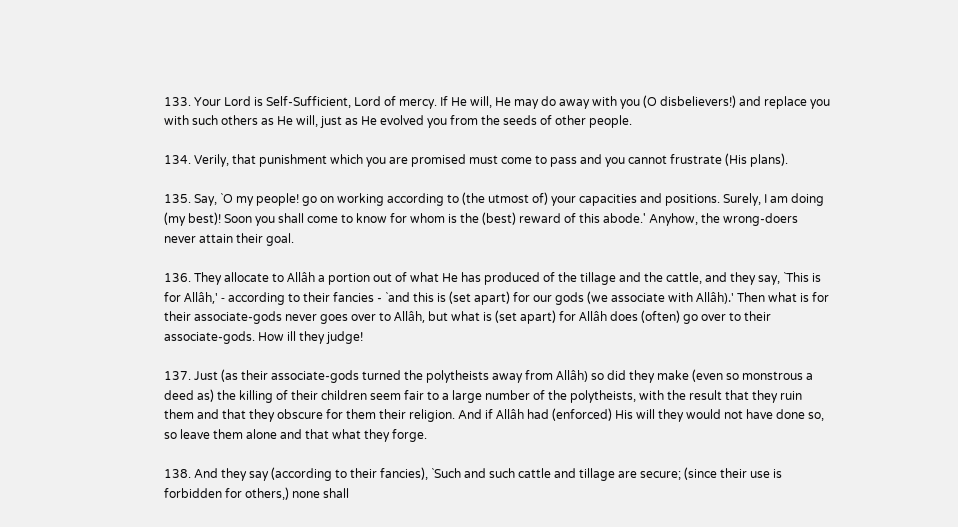133. Your Lord is Self-Sufficient, Lord of mercy. If He will, He may do away with you (O disbelievers!) and replace you with such others as He will, just as He evolved you from the seeds of other people.

134. Verily, that punishment which you are promised must come to pass and you cannot frustrate (His plans).

135. Say, `O my people! go on working according to (the utmost of) your capacities and positions. Surely, I am doing (my best)! Soon you shall come to know for whom is the (best) reward of this abode.' Anyhow, the wrong-doers never attain their goal.

136. They allocate to Allâh a portion out of what He has produced of the tillage and the cattle, and they say, `This is for Allâh,' - according to their fancies - `and this is (set apart) for our gods (we associate with Allâh).' Then what is for their associate-gods never goes over to Allâh, but what is (set apart) for Allâh does (often) go over to their associate-gods. How ill they judge!

137. Just (as their associate-gods turned the polytheists away from Allâh) so did they make (even so monstrous a deed as) the killing of their children seem fair to a large number of the polytheists, with the result that they ruin them and that they obscure for them their religion. And if Allâh had (enforced) His will they would not have done so, so leave them alone and that what they forge.

138. And they say (according to their fancies), `Such and such cattle and tillage are secure; (since their use is forbidden for others,) none shall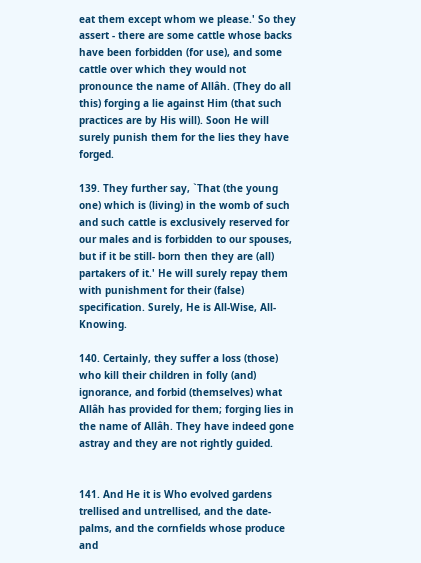eat them except whom we please.' So they assert - there are some cattle whose backs have been forbidden (for use), and some cattle over which they would not pronounce the name of Allâh. (They do all this) forging a lie against Him (that such practices are by His will). Soon He will surely punish them for the lies they have forged.

139. They further say, `That (the young one) which is (living) in the womb of such and such cattle is exclusively reserved for our males and is forbidden to our spouses, but if it be still- born then they are (all) partakers of it.' He will surely repay them with punishment for their (false) specification. Surely, He is All-Wise, All-Knowing.

140. Certainly, they suffer a loss (those) who kill their children in folly (and) ignorance, and forbid (themselves) what Allâh has provided for them; forging lies in the name of Allâh. They have indeed gone astray and they are not rightly guided.


141. And He it is Who evolved gardens trellised and untrellised, and the date-palms, and the cornfields whose produce and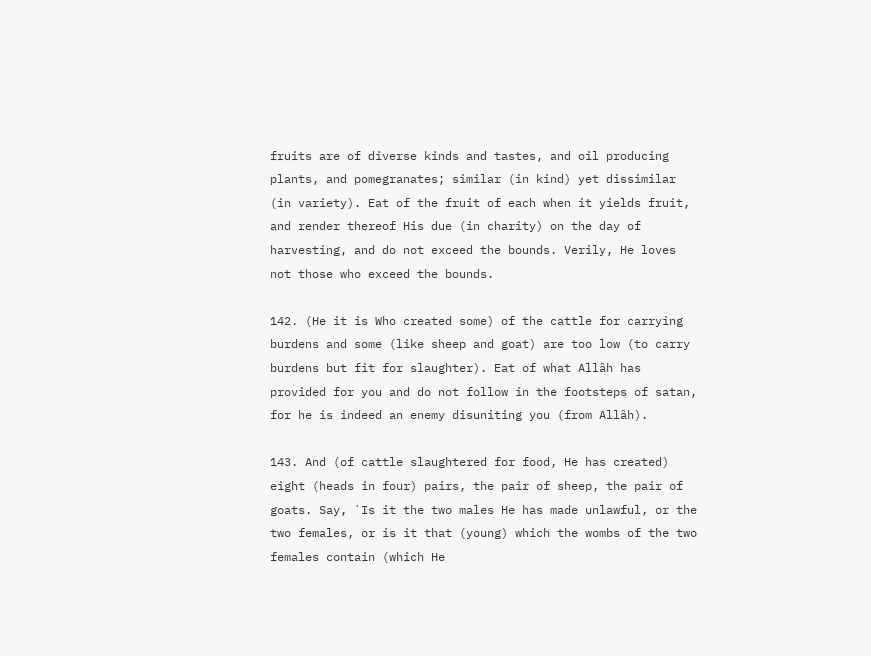fruits are of diverse kinds and tastes, and oil producing plants, and pomegranates; similar (in kind) yet dissimilar (in variety). Eat of the fruit of each when it yields fruit, and render thereof His due (in charity) on the day of harvesting, and do not exceed the bounds. Verily, He loves not those who exceed the bounds.

142. (He it is Who created some) of the cattle for carrying burdens and some (like sheep and goat) are too low (to carry burdens but fit for slaughter). Eat of what Allâh has provided for you and do not follow in the footsteps of satan, for he is indeed an enemy disuniting you (from Allâh).

143. And (of cattle slaughtered for food, He has created) eight (heads in four) pairs, the pair of sheep, the pair of goats. Say, `Is it the two males He has made unlawful, or the two females, or is it that (young) which the wombs of the two females contain (which He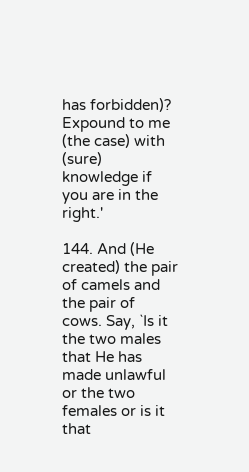has forbidden)? Expound to me (the case) with (sure) knowledge if you are in the right.'

144. And (He created) the pair of camels and the pair of cows. Say, `Is it the two males that He has made unlawful or the two females or is it that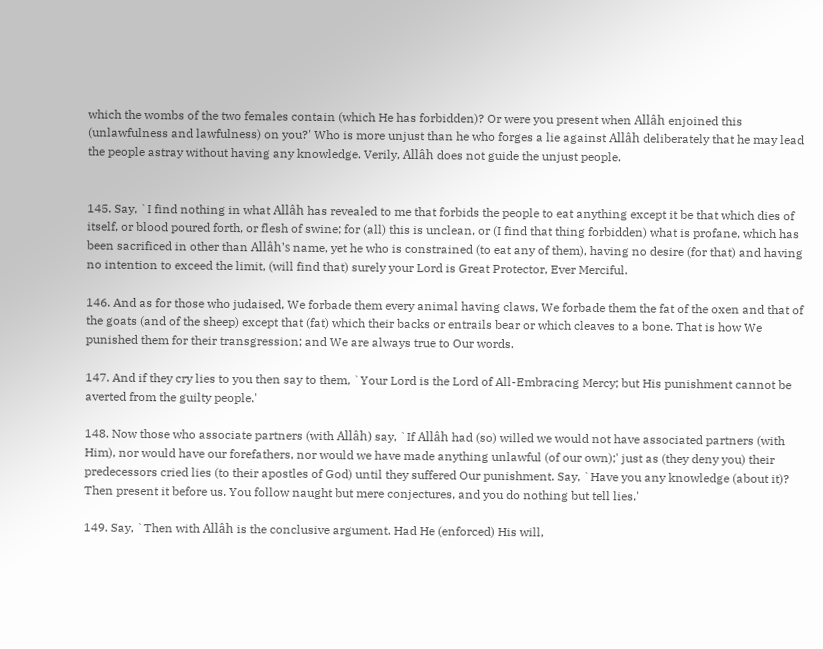which the wombs of the two females contain (which He has forbidden)? Or were you present when Allâh enjoined this (unlawfulness and lawfulness) on you?' Who is more unjust than he who forges a lie against Allâh deliberately that he may lead the people astray without having any knowledge. Verily, Allâh does not guide the unjust people.


145. Say, `I find nothing in what Allâh has revealed to me that forbids the people to eat anything except it be that which dies of itself, or blood poured forth, or flesh of swine; for (all) this is unclean, or (I find that thing forbidden) what is profane, which has been sacrificed in other than Allâh's name, yet he who is constrained (to eat any of them), having no desire (for that) and having no intention to exceed the limit, (will find that) surely your Lord is Great Protector, Ever Merciful.

146. And as for those who judaised, We forbade them every animal having claws, We forbade them the fat of the oxen and that of the goats (and of the sheep) except that (fat) which their backs or entrails bear or which cleaves to a bone. That is how We punished them for their transgression; and We are always true to Our words.

147. And if they cry lies to you then say to them, `Your Lord is the Lord of All-Embracing Mercy; but His punishment cannot be averted from the guilty people.'

148. Now those who associate partners (with Allâh) say, `If Allâh had (so) willed we would not have associated partners (with Him), nor would have our forefathers, nor would we have made anything unlawful (of our own);' just as (they deny you) their predecessors cried lies (to their apostles of God) until they suffered Our punishment. Say, `Have you any knowledge (about it)? Then present it before us. You follow naught but mere conjectures, and you do nothing but tell lies.'

149. Say, `Then with Allâh is the conclusive argument. Had He (enforced) His will,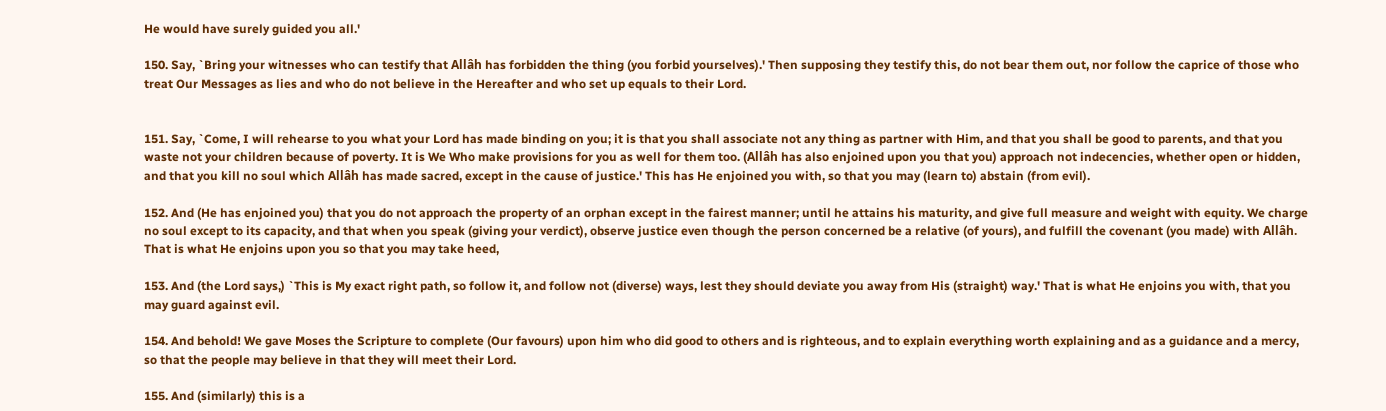He would have surely guided you all.'

150. Say, `Bring your witnesses who can testify that Allâh has forbidden the thing (you forbid yourselves).' Then supposing they testify this, do not bear them out, nor follow the caprice of those who treat Our Messages as lies and who do not believe in the Hereafter and who set up equals to their Lord.


151. Say, `Come, I will rehearse to you what your Lord has made binding on you; it is that you shall associate not any thing as partner with Him, and that you shall be good to parents, and that you waste not your children because of poverty. It is We Who make provisions for you as well for them too. (Allâh has also enjoined upon you that you) approach not indecencies, whether open or hidden, and that you kill no soul which Allâh has made sacred, except in the cause of justice.' This has He enjoined you with, so that you may (learn to) abstain (from evil).

152. And (He has enjoined you) that you do not approach the property of an orphan except in the fairest manner; until he attains his maturity, and give full measure and weight with equity. We charge no soul except to its capacity, and that when you speak (giving your verdict), observe justice even though the person concerned be a relative (of yours), and fulfill the covenant (you made) with Allâh. That is what He enjoins upon you so that you may take heed,

153. And (the Lord says,) `This is My exact right path, so follow it, and follow not (diverse) ways, lest they should deviate you away from His (straight) way.' That is what He enjoins you with, that you may guard against evil.

154. And behold! We gave Moses the Scripture to complete (Our favours) upon him who did good to others and is righteous, and to explain everything worth explaining and as a guidance and a mercy, so that the people may believe in that they will meet their Lord.

155. And (similarly) this is a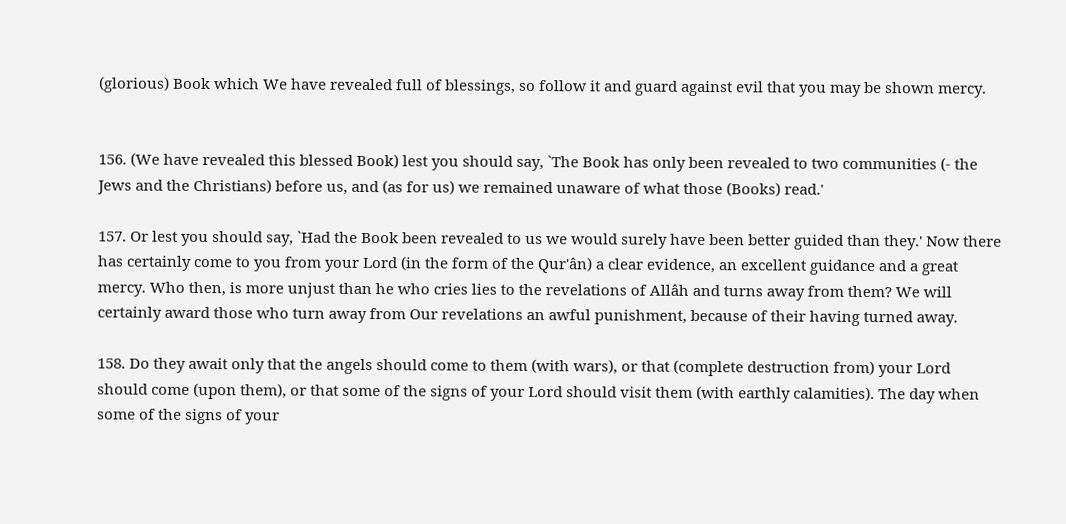(glorious) Book which We have revealed full of blessings, so follow it and guard against evil that you may be shown mercy.


156. (We have revealed this blessed Book) lest you should say, `The Book has only been revealed to two communities (- the Jews and the Christians) before us, and (as for us) we remained unaware of what those (Books) read.'

157. Or lest you should say, `Had the Book been revealed to us we would surely have been better guided than they.' Now there has certainly come to you from your Lord (in the form of the Qur'ân) a clear evidence, an excellent guidance and a great mercy. Who then, is more unjust than he who cries lies to the revelations of Allâh and turns away from them? We will certainly award those who turn away from Our revelations an awful punishment, because of their having turned away.

158. Do they await only that the angels should come to them (with wars), or that (complete destruction from) your Lord should come (upon them), or that some of the signs of your Lord should visit them (with earthly calamities). The day when some of the signs of your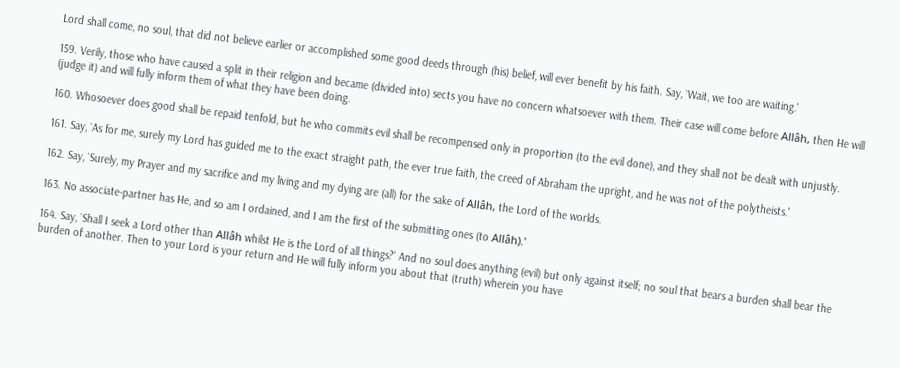Lord shall come, no soul, that did not believe earlier or accomplished some good deeds through (his) belief, will ever benefit by his faith. Say, `Wait, we too are waiting.'

159. Verily, those who have caused a split in their religion and became (divided into) sects you have no concern whatsoever with them. Their case will come before Allâh, then He will (judge it) and will fully inform them of what they have been doing.

160. Whosoever does good shall be repaid tenfold, but he who commits evil shall be recompensed only in proportion (to the evil done), and they shall not be dealt with unjustly.

161. Say, `As for me, surely my Lord has guided me to the exact straight path, the ever true faith, the creed of Abraham the upright, and he was not of the polytheists.'

162. Say, `Surely, my Prayer and my sacrifice and my living and my dying are (all) for the sake of Allâh, the Lord of the worlds.

163. No associate-partner has He, and so am I ordained, and I am the first of the submitting ones (to Allâh).'

164. Say, `Shall I seek a Lord other than Allâh whilst He is the Lord of all things?' And no soul does anything (evil) but only against itself; no soul that bears a burden shall bear the burden of another. Then to your Lord is your return and He will fully inform you about that (truth) wherein you have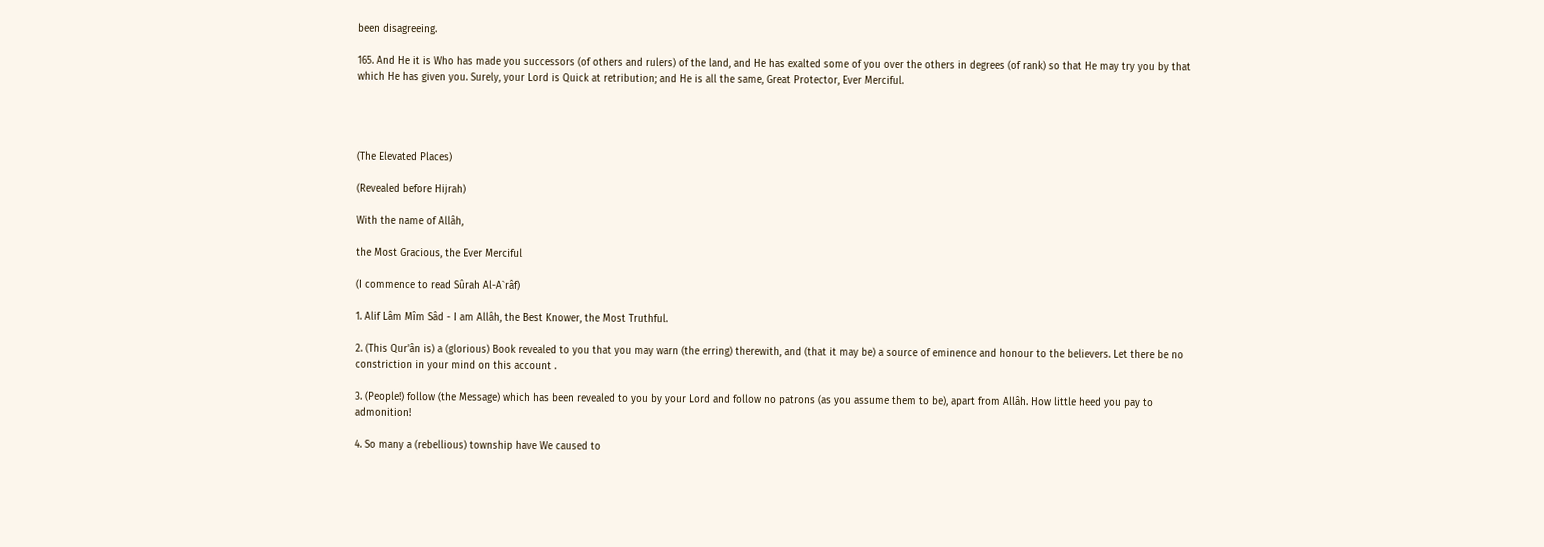been disagreeing.

165. And He it is Who has made you successors (of others and rulers) of the land, and He has exalted some of you over the others in degrees (of rank) so that He may try you by that which He has given you. Surely, your Lord is Quick at retribution; and He is all the same, Great Protector, Ever Merciful.




(The Elevated Places)

(Revealed before Hijrah)

With the name of Allâh,

the Most Gracious, the Ever Merciful

(I commence to read Sûrah Al-A`râf)

1. Alif Lâm Mîm Sâd - I am Allâh, the Best Knower, the Most Truthful.

2. (This Qur'ân is) a (glorious) Book revealed to you that you may warn (the erring) therewith, and (that it may be) a source of eminence and honour to the believers. Let there be no constriction in your mind on this account .

3. (People!) follow (the Message) which has been revealed to you by your Lord and follow no patrons (as you assume them to be), apart from Allâh. How little heed you pay to admonition!

4. So many a (rebellious) township have We caused to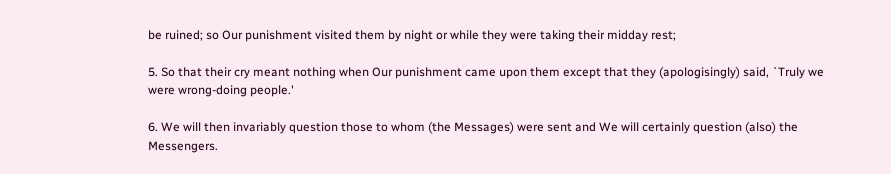be ruined; so Our punishment visited them by night or while they were taking their midday rest;

5. So that their cry meant nothing when Our punishment came upon them except that they (apologisingly) said, `Truly we were wrong-doing people.'

6. We will then invariably question those to whom (the Messages) were sent and We will certainly question (also) the Messengers.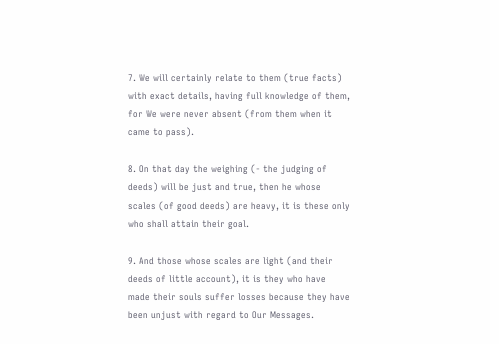7. We will certainly relate to them (true facts) with exact details, having full knowledge of them, for We were never absent (from them when it came to pass).

8. On that day the weighing (- the judging of deeds) will be just and true, then he whose scales (of good deeds) are heavy, it is these only who shall attain their goal.

9. And those whose scales are light (and their deeds of little account), it is they who have made their souls suffer losses because they have been unjust with regard to Our Messages.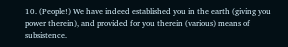10. (People!) We have indeed established you in the earth (giving you power therein), and provided for you therein (various) means of subsistence.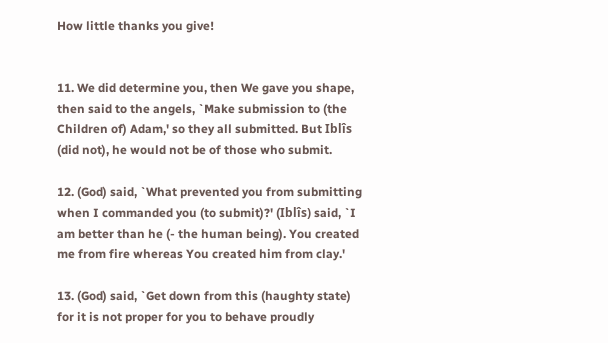How little thanks you give!


11. We did determine you, then We gave you shape, then said to the angels, `Make submission to (the Children of) Adam,' so they all submitted. But Iblîs (did not), he would not be of those who submit.

12. (God) said, `What prevented you from submitting when I commanded you (to submit)?' (Iblîs) said, `I am better than he (- the human being). You created me from fire whereas You created him from clay.'

13. (God) said, `Get down from this (haughty state) for it is not proper for you to behave proudly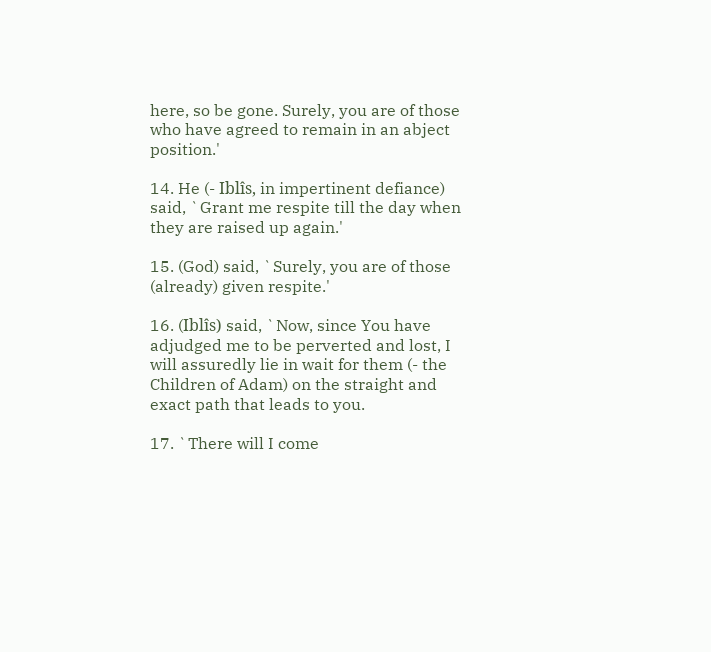here, so be gone. Surely, you are of those who have agreed to remain in an abject position.'

14. He (- Iblîs, in impertinent defiance) said, `Grant me respite till the day when they are raised up again.'

15. (God) said, `Surely, you are of those (already) given respite.'

16. (Iblîs) said, `Now, since You have adjudged me to be perverted and lost, I will assuredly lie in wait for them (- the Children of Adam) on the straight and exact path that leads to you.

17. `There will I come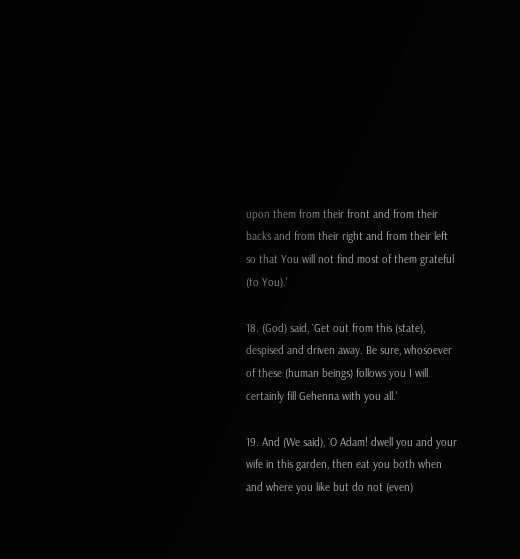upon them from their front and from their backs and from their right and from their left so that You will not find most of them grateful (to You).'

18. (God) said, `Get out from this (state), despised and driven away. Be sure, whosoever of these (human beings) follows you I will certainly fill Gehenna with you all.'

19. And (We said), `O Adam! dwell you and your wife in this garden, then eat you both when and where you like but do not (even)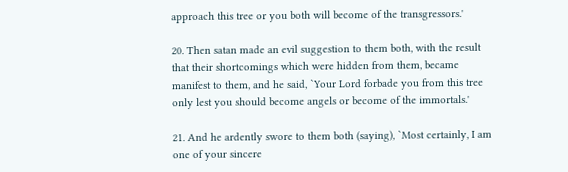approach this tree or you both will become of the transgressors.'

20. Then satan made an evil suggestion to them both, with the result that their shortcomings which were hidden from them, became manifest to them, and he said, `Your Lord forbade you from this tree only lest you should become angels or become of the immortals.'

21. And he ardently swore to them both (saying), `Most certainly, I am one of your sincere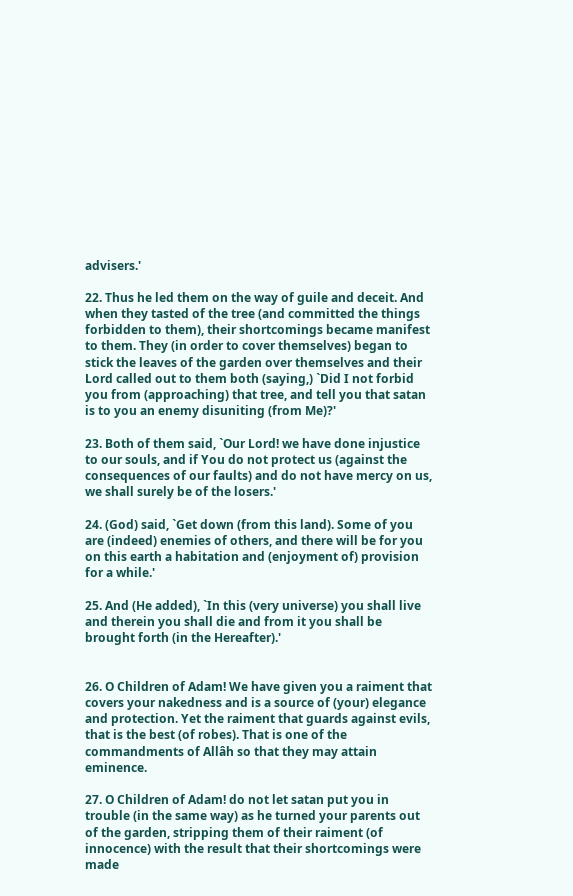advisers.'

22. Thus he led them on the way of guile and deceit. And when they tasted of the tree (and committed the things forbidden to them), their shortcomings became manifest to them. They (in order to cover themselves) began to stick the leaves of the garden over themselves and their Lord called out to them both (saying,) `Did I not forbid you from (approaching) that tree, and tell you that satan is to you an enemy disuniting (from Me)?'

23. Both of them said, `Our Lord! we have done injustice to our souls, and if You do not protect us (against the consequences of our faults) and do not have mercy on us, we shall surely be of the losers.'

24. (God) said, `Get down (from this land). Some of you are (indeed) enemies of others, and there will be for you on this earth a habitation and (enjoyment of) provision for a while.'

25. And (He added), `In this (very universe) you shall live and therein you shall die and from it you shall be brought forth (in the Hereafter).'


26. O Children of Adam! We have given you a raiment that covers your nakedness and is a source of (your) elegance and protection. Yet the raiment that guards against evils, that is the best (of robes). That is one of the commandments of Allâh so that they may attain eminence.

27. O Children of Adam! do not let satan put you in trouble (in the same way) as he turned your parents out of the garden, stripping them of their raiment (of innocence) with the result that their shortcomings were made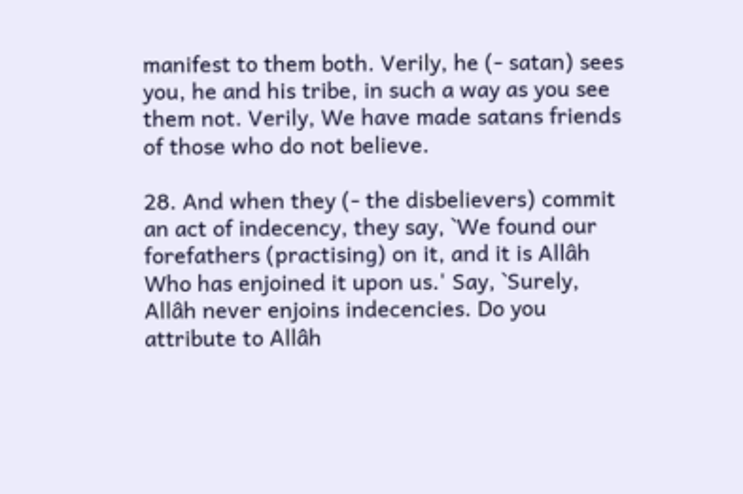manifest to them both. Verily, he (- satan) sees you, he and his tribe, in such a way as you see them not. Verily, We have made satans friends of those who do not believe.

28. And when they (- the disbelievers) commit an act of indecency, they say, `We found our forefathers (practising) on it, and it is Allâh Who has enjoined it upon us.' Say, `Surely, Allâh never enjoins indecencies. Do you attribute to Allâh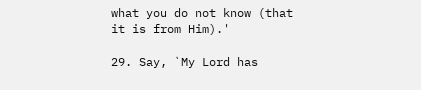what you do not know (that it is from Him).'

29. Say, `My Lord has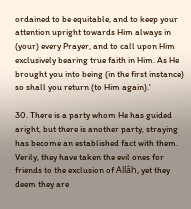ordained to be equitable, and to keep your attention upright towards Him always in (your) every Prayer, and to call upon Him exclusively bearing true faith in Him. As He brought you into being (in the first instance) so shall you return (to Him again).'

30. There is a party whom He has guided aright, but there is another party, straying has become an established fact with them. Verily, they have taken the evil ones for friends to the exclusion of Allâh, yet they deem they are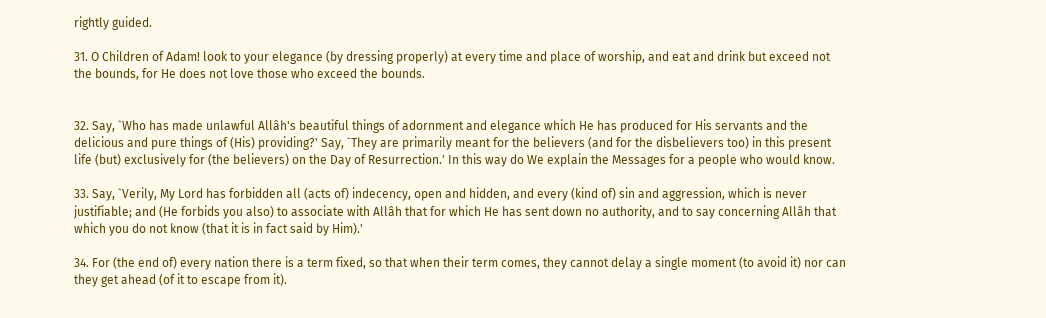rightly guided.

31. O Children of Adam! look to your elegance (by dressing properly) at every time and place of worship, and eat and drink but exceed not the bounds, for He does not love those who exceed the bounds.


32. Say, `Who has made unlawful Allâh's beautiful things of adornment and elegance which He has produced for His servants and the delicious and pure things of (His) providing?' Say, `They are primarily meant for the believers (and for the disbelievers too) in this present life (but) exclusively for (the believers) on the Day of Resurrection.' In this way do We explain the Messages for a people who would know.

33. Say, `Verily, My Lord has forbidden all (acts of) indecency, open and hidden, and every (kind of) sin and aggression, which is never justifiable; and (He forbids you also) to associate with Allâh that for which He has sent down no authority, and to say concerning Allâh that which you do not know (that it is in fact said by Him).'

34. For (the end of) every nation there is a term fixed, so that when their term comes, they cannot delay a single moment (to avoid it) nor can they get ahead (of it to escape from it).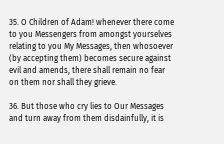35. O Children of Adam! whenever there come to you Messengers from amongst yourselves relating to you My Messages, then whosoever (by accepting them) becomes secure against evil and amends, there shall remain no fear on them nor shall they grieve.

36. But those who cry lies to Our Messages and turn away from them disdainfully, it is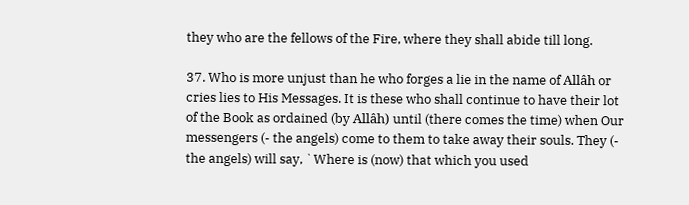they who are the fellows of the Fire, where they shall abide till long.

37. Who is more unjust than he who forges a lie in the name of Allâh or cries lies to His Messages. It is these who shall continue to have their lot of the Book as ordained (by Allâh) until (there comes the time) when Our messengers (- the angels) come to them to take away their souls. They (- the angels) will say, `Where is (now) that which you used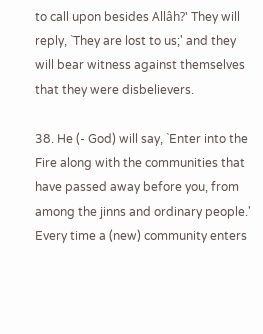to call upon besides Allâh?' They will reply, `They are lost to us;' and they will bear witness against themselves that they were disbelievers.

38. He (- God) will say, `Enter into the Fire along with the communities that have passed away before you, from among the jinns and ordinary people.' Every time a (new) community enters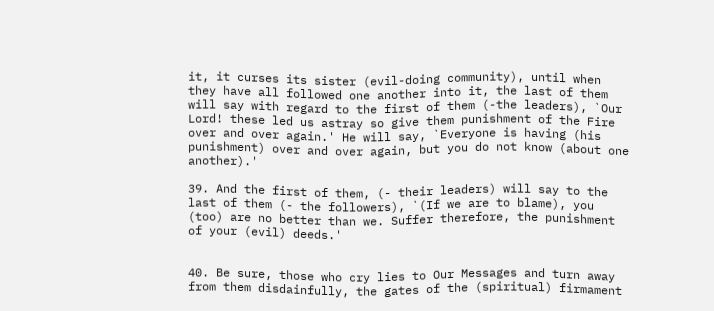it, it curses its sister (evil-doing community), until when they have all followed one another into it, the last of them will say with regard to the first of them (-the leaders), `Our Lord! these led us astray so give them punishment of the Fire over and over again.' He will say, `Everyone is having (his punishment) over and over again, but you do not know (about one another).'

39. And the first of them, (- their leaders) will say to the last of them (- the followers), `(If we are to blame), you (too) are no better than we. Suffer therefore, the punishment of your (evil) deeds.'


40. Be sure, those who cry lies to Our Messages and turn away from them disdainfully, the gates of the (spiritual) firmament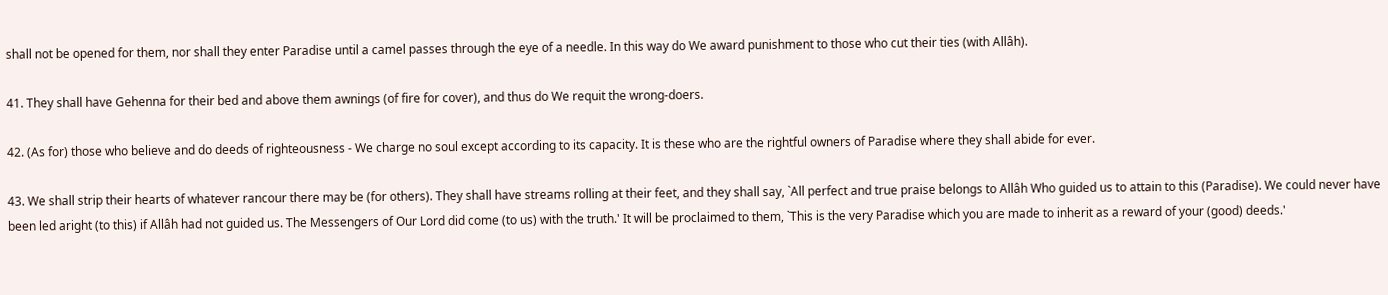shall not be opened for them, nor shall they enter Paradise until a camel passes through the eye of a needle. In this way do We award punishment to those who cut their ties (with Allâh).

41. They shall have Gehenna for their bed and above them awnings (of fire for cover), and thus do We requit the wrong-doers.

42. (As for) those who believe and do deeds of righteousness - We charge no soul except according to its capacity. It is these who are the rightful owners of Paradise where they shall abide for ever.

43. We shall strip their hearts of whatever rancour there may be (for others). They shall have streams rolling at their feet, and they shall say, `All perfect and true praise belongs to Allâh Who guided us to attain to this (Paradise). We could never have been led aright (to this) if Allâh had not guided us. The Messengers of Our Lord did come (to us) with the truth.' It will be proclaimed to them, `This is the very Paradise which you are made to inherit as a reward of your (good) deeds.'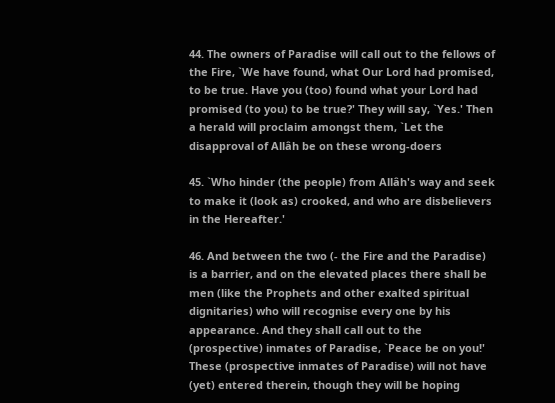44. The owners of Paradise will call out to the fellows of the Fire, `We have found, what Our Lord had promised, to be true. Have you (too) found what your Lord had promised (to you) to be true?' They will say, `Yes.' Then a herald will proclaim amongst them, `Let the disapproval of Allâh be on these wrong-doers

45. `Who hinder (the people) from Allâh's way and seek to make it (look as) crooked, and who are disbelievers in the Hereafter.'

46. And between the two (- the Fire and the Paradise) is a barrier, and on the elevated places there shall be men (like the Prophets and other exalted spiritual dignitaries) who will recognise every one by his appearance. And they shall call out to the (prospective) inmates of Paradise, `Peace be on you!' These (prospective inmates of Paradise) will not have (yet) entered therein, though they will be hoping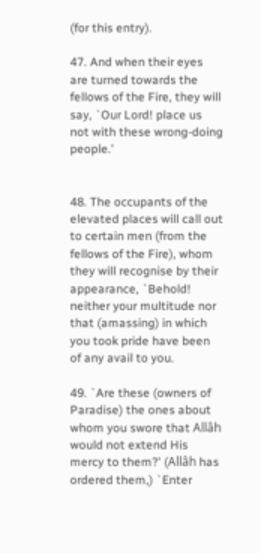(for this entry).

47. And when their eyes are turned towards the fellows of the Fire, they will say, `Our Lord! place us not with these wrong-doing people.'


48. The occupants of the elevated places will call out to certain men (from the fellows of the Fire), whom they will recognise by their appearance, `Behold! neither your multitude nor that (amassing) in which you took pride have been of any avail to you.

49. `Are these (owners of Paradise) the ones about whom you swore that Allâh would not extend His mercy to them?' (Allâh has ordered them,) `Enter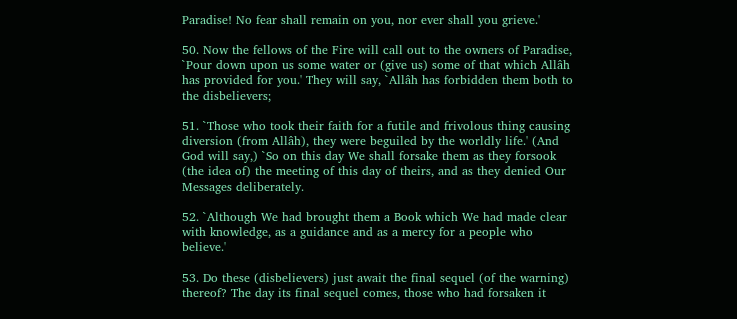Paradise! No fear shall remain on you, nor ever shall you grieve.'

50. Now the fellows of the Fire will call out to the owners of Paradise, `Pour down upon us some water or (give us) some of that which Allâh has provided for you.' They will say, `Allâh has forbidden them both to the disbelievers;

51. `Those who took their faith for a futile and frivolous thing causing diversion (from Allâh), they were beguiled by the worldly life.' (And God will say,) `So on this day We shall forsake them as they forsook (the idea of) the meeting of this day of theirs, and as they denied Our Messages deliberately.

52. `Although We had brought them a Book which We had made clear with knowledge, as a guidance and as a mercy for a people who believe.'

53. Do these (disbelievers) just await the final sequel (of the warning) thereof? The day its final sequel comes, those who had forsaken it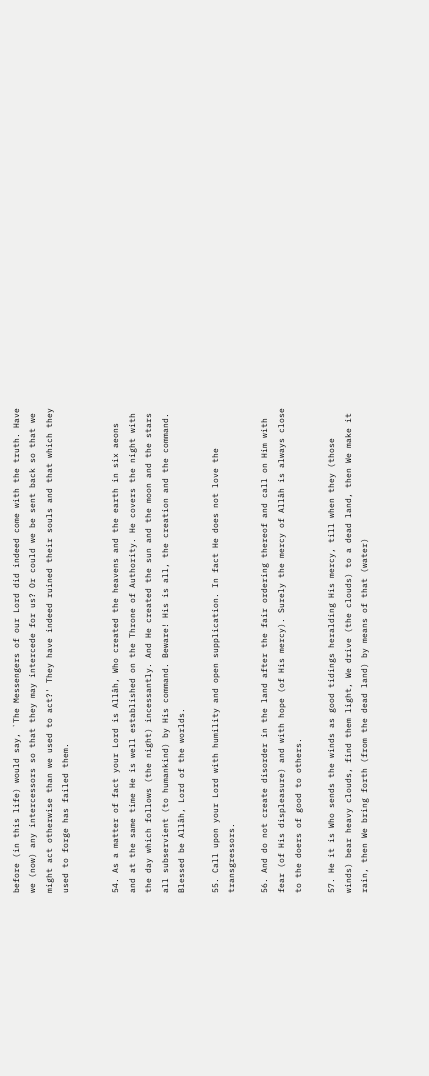before (in this life) would say, `The Messengers of our Lord did indeed come with the truth. Have we (now) any intercessors so that they may intercede for us? Or could we be sent back so that we might act otherwise than we used to act?' They have indeed ruined their souls and that which they used to forge has failed them.


54. As a matter of fact your Lord is Allâh, Who created the heavens and the earth in six aeons and at the same time He is well established on the Throne of Authority. He covers the night with the day which follows (the night) incessantly. And He created the sun and the moon and the stars all subservient (to humankind) by His command. Beware! His is all, the creation and the command. Blessed be Allâh, Lord of the worlds.

55. Call upon your Lord with humility and open supplication. In fact He does not love the transgressors.

56. And do not create disorder in the land after the fair ordering thereof and call on Him with fear (of His displeasure) and with hope (of His mercy). Surely the mercy of Allâh is always close to the doers of good to others.

57. He it is Who sends the winds as good tidings heralding His mercy, till when they (those winds) bear heavy clouds, find them light, We drive (the clouds) to a dead land, then We make it rain, then We bring forth (from the dead land) by means of that (water)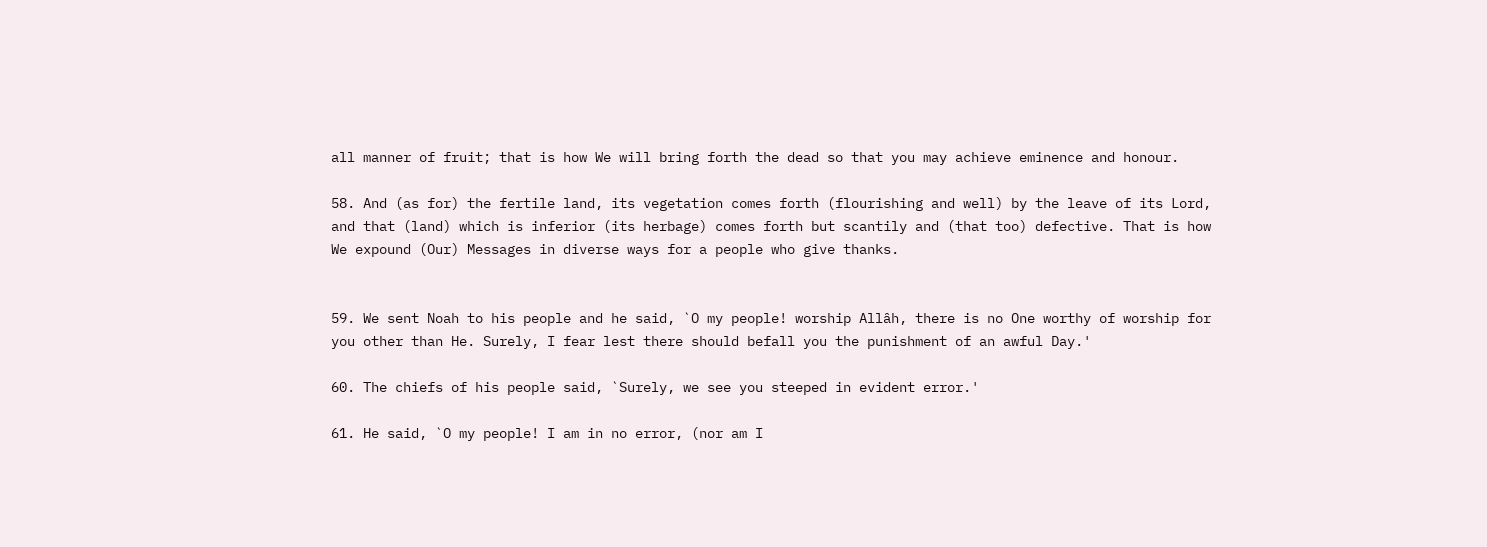all manner of fruit; that is how We will bring forth the dead so that you may achieve eminence and honour.

58. And (as for) the fertile land, its vegetation comes forth (flourishing and well) by the leave of its Lord, and that (land) which is inferior (its herbage) comes forth but scantily and (that too) defective. That is how We expound (Our) Messages in diverse ways for a people who give thanks.


59. We sent Noah to his people and he said, `O my people! worship Allâh, there is no One worthy of worship for you other than He. Surely, I fear lest there should befall you the punishment of an awful Day.'

60. The chiefs of his people said, `Surely, we see you steeped in evident error.'

61. He said, `O my people! I am in no error, (nor am I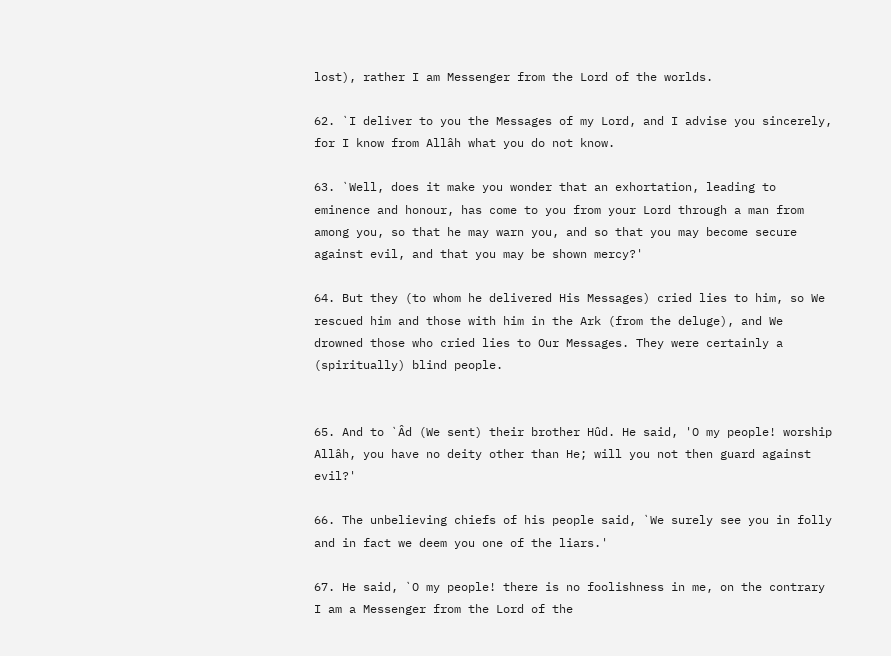lost), rather I am Messenger from the Lord of the worlds.

62. `I deliver to you the Messages of my Lord, and I advise you sincerely, for I know from Allâh what you do not know.

63. `Well, does it make you wonder that an exhortation, leading to eminence and honour, has come to you from your Lord through a man from among you, so that he may warn you, and so that you may become secure against evil, and that you may be shown mercy?'

64. But they (to whom he delivered His Messages) cried lies to him, so We rescued him and those with him in the Ark (from the deluge), and We drowned those who cried lies to Our Messages. They were certainly a (spiritually) blind people.


65. And to `Âd (We sent) their brother Hûd. He said, 'O my people! worship Allâh, you have no deity other than He; will you not then guard against evil?'

66. The unbelieving chiefs of his people said, `We surely see you in folly and in fact we deem you one of the liars.'

67. He said, `O my people! there is no foolishness in me, on the contrary I am a Messenger from the Lord of the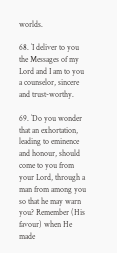worlds.

68. `I deliver to you the Messages of my Lord and I am to you a counselor, sincere and trust-worthy.

69. `Do you wonder that an exhortation, leading to eminence and honour, should come to you from your Lord, through a man from among you so that he may warn you? Remember (His favour) when He made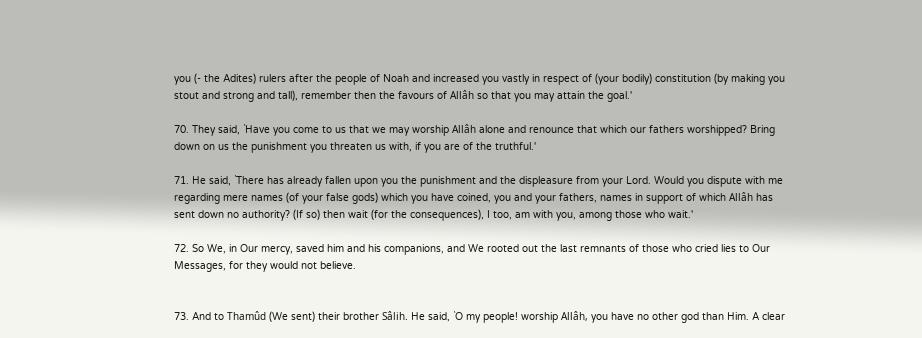you (- the Adites) rulers after the people of Noah and increased you vastly in respect of (your bodily) constitution (by making you stout and strong and tall), remember then the favours of Allâh so that you may attain the goal.'

70. They said, `Have you come to us that we may worship Allâh alone and renounce that which our fathers worshipped? Bring down on us the punishment you threaten us with, if you are of the truthful.'

71. He said, `There has already fallen upon you the punishment and the displeasure from your Lord. Would you dispute with me regarding mere names (of your false gods) which you have coined, you and your fathers, names in support of which Allâh has sent down no authority? (If so) then wait (for the consequences), I too, am with you, among those who wait.'

72. So We, in Our mercy, saved him and his companions, and We rooted out the last remnants of those who cried lies to Our Messages, for they would not believe.


73. And to Thamûd (We sent) their brother Sâlih. He said, `O my people! worship Allâh, you have no other god than Him. A clear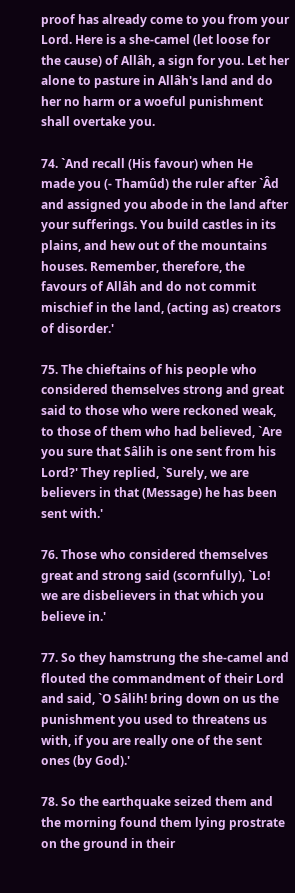proof has already come to you from your Lord. Here is a she-camel (let loose for the cause) of Allâh, a sign for you. Let her alone to pasture in Allâh's land and do her no harm or a woeful punishment shall overtake you.

74. `And recall (His favour) when He made you (- Thamûd) the ruler after `Âd and assigned you abode in the land after your sufferings. You build castles in its plains, and hew out of the mountains houses. Remember, therefore, the favours of Allâh and do not commit mischief in the land, (acting as) creators of disorder.'

75. The chieftains of his people who considered themselves strong and great said to those who were reckoned weak, to those of them who had believed, `Are you sure that Sâlih is one sent from his Lord?' They replied, `Surely, we are believers in that (Message) he has been sent with.'

76. Those who considered themselves great and strong said (scornfully), `Lo! we are disbelievers in that which you believe in.'

77. So they hamstrung the she-camel and flouted the commandment of their Lord and said, `O Sâlih! bring down on us the punishment you used to threatens us with, if you are really one of the sent ones (by God).'

78. So the earthquake seized them and the morning found them lying prostrate on the ground in their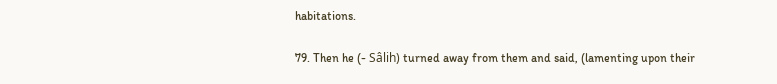habitations.

79. Then he (- Sâlih) turned away from them and said, (lamenting upon their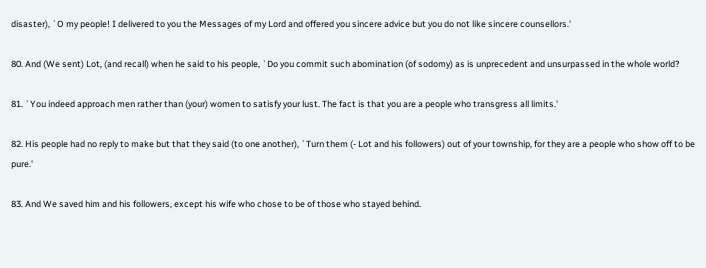disaster), `O my people! I delivered to you the Messages of my Lord and offered you sincere advice but you do not like sincere counsellors.'

80. And (We sent) Lot, (and recall) when he said to his people, `Do you commit such abomination (of sodomy) as is unprecedent and unsurpassed in the whole world?

81. `You indeed approach men rather than (your) women to satisfy your lust. The fact is that you are a people who transgress all limits.'

82. His people had no reply to make but that they said (to one another), `Turn them (- Lot and his followers) out of your township, for they are a people who show off to be pure.'

83. And We saved him and his followers, except his wife who chose to be of those who stayed behind.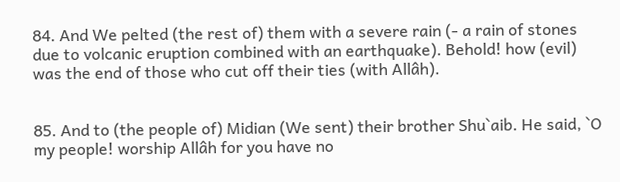84. And We pelted (the rest of) them with a severe rain (- a rain of stones due to volcanic eruption combined with an earthquake). Behold! how (evil) was the end of those who cut off their ties (with Allâh).


85. And to (the people of) Midian (We sent) their brother Shu`aib. He said, `O my people! worship Allâh for you have no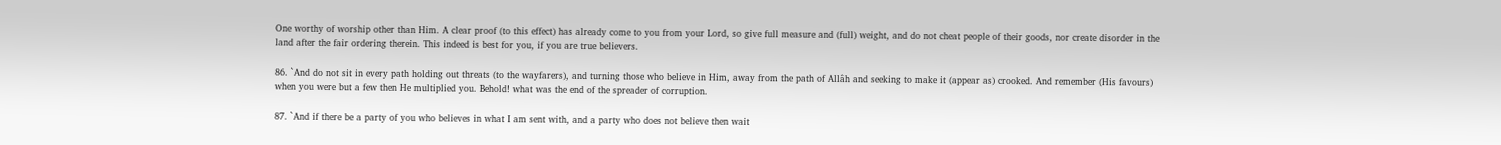One worthy of worship other than Him. A clear proof (to this effect) has already come to you from your Lord, so give full measure and (full) weight, and do not cheat people of their goods, nor create disorder in the land after the fair ordering therein. This indeed is best for you, if you are true believers.

86. `And do not sit in every path holding out threats (to the wayfarers), and turning those who believe in Him, away from the path of Allâh and seeking to make it (appear as) crooked. And remember (His favours) when you were but a few then He multiplied you. Behold! what was the end of the spreader of corruption.

87. `And if there be a party of you who believes in what I am sent with, and a party who does not believe then wait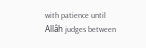with patience until Allâh judges between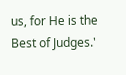us, for He is the Best of Judges.'